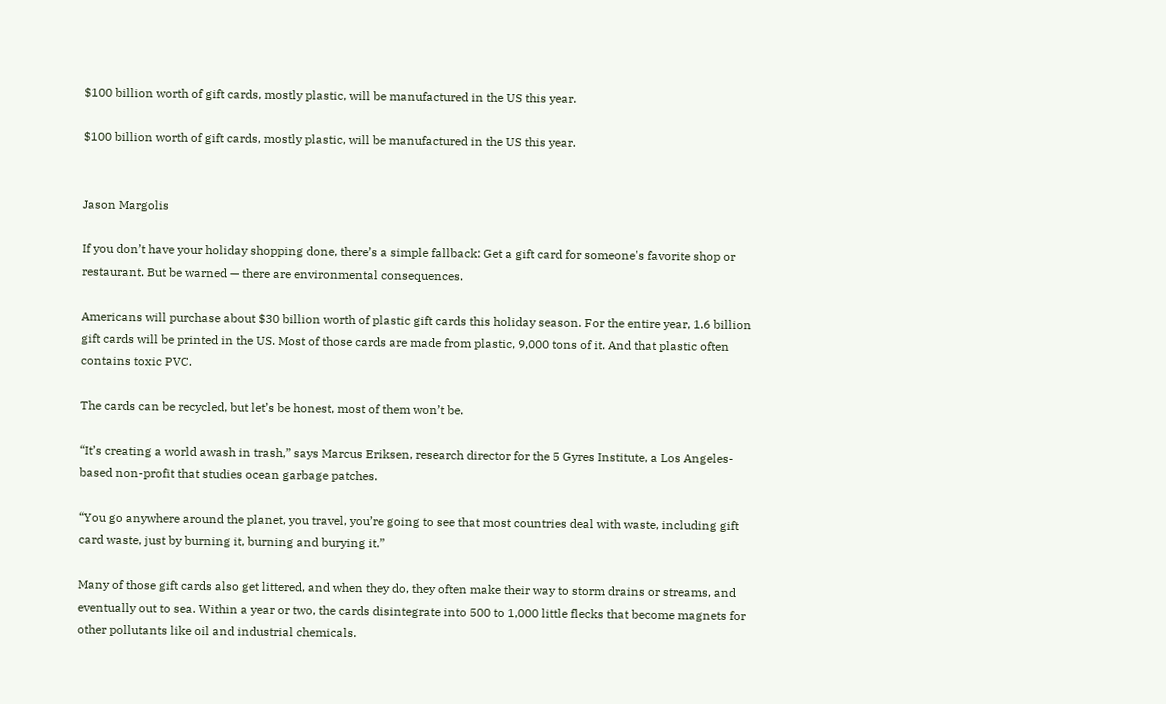$100 billion worth of gift cards, mostly plastic, will be manufactured in the US this year.

$100 billion worth of gift cards, mostly plastic, will be manufactured in the US this year.


Jason Margolis

If you don’t have your holiday shopping done, there’s a simple fallback: Get a gift card for someone's favorite shop or restaurant. But be warned — there are environmental consequences.

Americans will purchase about $30 billion worth of plastic gift cards this holiday season. For the entire year, 1.6 billion gift cards will be printed in the US. Most of those cards are made from plastic, 9,000 tons of it. And that plastic often contains toxic PVC.

The cards can be recycled, but let’s be honest, most of them won’t be.

“It’s creating a world awash in trash,” says Marcus Eriksen, research director for the 5 Gyres Institute, a Los Angeles-based non-profit that studies ocean garbage patches.

“You go anywhere around the planet, you travel, you’re going to see that most countries deal with waste, including gift card waste, just by burning it, burning and burying it.”

Many of those gift cards also get littered, and when they do, they often make their way to storm drains or streams, and eventually out to sea. Within a year or two, the cards disintegrate into 500 to 1,000 little flecks that become magnets for other pollutants like oil and industrial chemicals.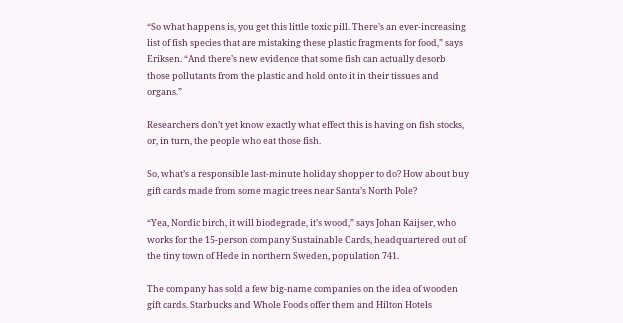“So what happens is, you get this little toxic pill. There’s an ever-increasing list of fish species that are mistaking these plastic fragments for food,” says Eriksen. “And there’s new evidence that some fish can actually desorb those pollutants from the plastic and hold onto it in their tissues and organs.”

Researchers don’t yet know exactly what effect this is having on fish stocks, or, in turn, the people who eat those fish.

So, what’s a responsible last-minute holiday shopper to do? How about buy gift cards made from some magic trees near Santa’s North Pole?

“Yea, Nordic birch, it will biodegrade, it’s wood,” says Johan Kaijser, who works for the 15-person company Sustainable Cards, headquartered out of the tiny town of Hede in northern Sweden, population 741.

The company has sold a few big-name companies on the idea of wooden gift cards. Starbucks and Whole Foods offer them and Hilton Hotels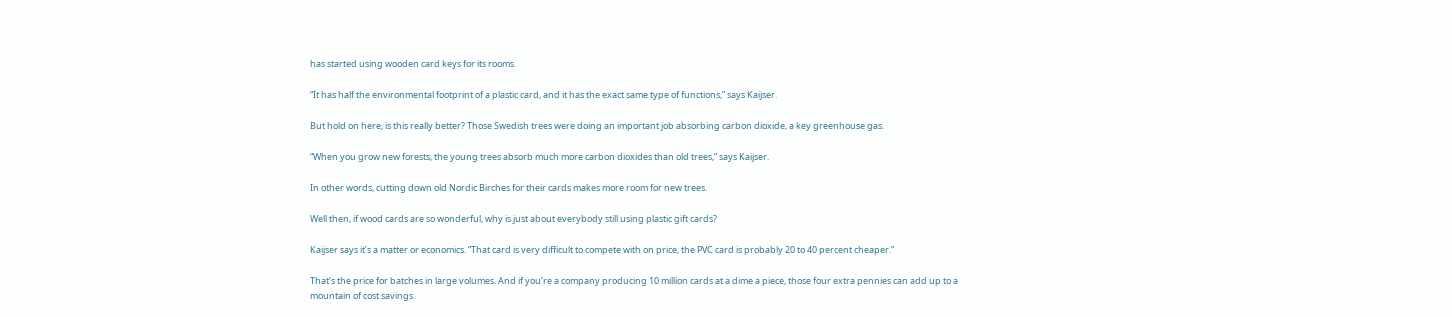has started using wooden card keys for its rooms.

“It has half the environmental footprint of a plastic card, and it has the exact same type of functions,” says Kaijser.

But hold on here, is this really better? Those Swedish trees were doing an important job absorbing carbon dioxide, a key greenhouse gas.

“When you grow new forests, the young trees absorb much more carbon dioxides than old trees,” says Kaijser.

In other words, cutting down old Nordic Birches for their cards makes more room for new trees.

Well then, if wood cards are so wonderful, why is just about everybody still using plastic gift cards?

Kaijser says it’s a matter or economics. “That card is very difficult to compete with on price, the PVC card is probably 20 to 40 percent cheaper.”

That’s the price for batches in large volumes. And if you’re a company producing 10 million cards at a dime a piece, those four extra pennies can add up to a mountain of cost savings.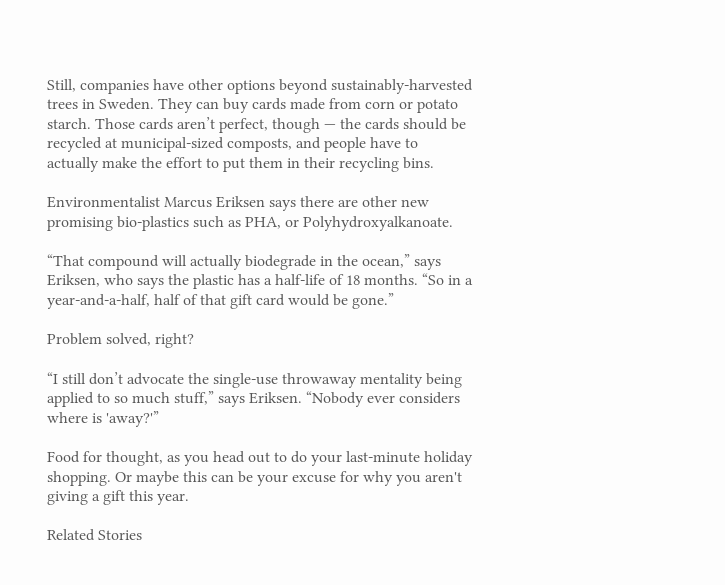Still, companies have other options beyond sustainably-harvested trees in Sweden. They can buy cards made from corn or potato starch. Those cards aren’t perfect, though — the cards should be recycled at municipal-sized composts, and people have to actually make the effort to put them in their recycling bins.

Environmentalist Marcus Eriksen says there are other new promising bio-plastics such as PHA, or Polyhydroxyalkanoate.

“That compound will actually biodegrade in the ocean,” says Eriksen, who says the plastic has a half-life of 18 months. “So in a year-and-a-half, half of that gift card would be gone.”

Problem solved, right?

“I still don’t advocate the single-use throwaway mentality being applied to so much stuff,” says Eriksen. “Nobody ever considers where is 'away?'”

Food for thought, as you head out to do your last-minute holiday shopping. Or maybe this can be your excuse for why you aren't giving a gift this year.

Related Stories